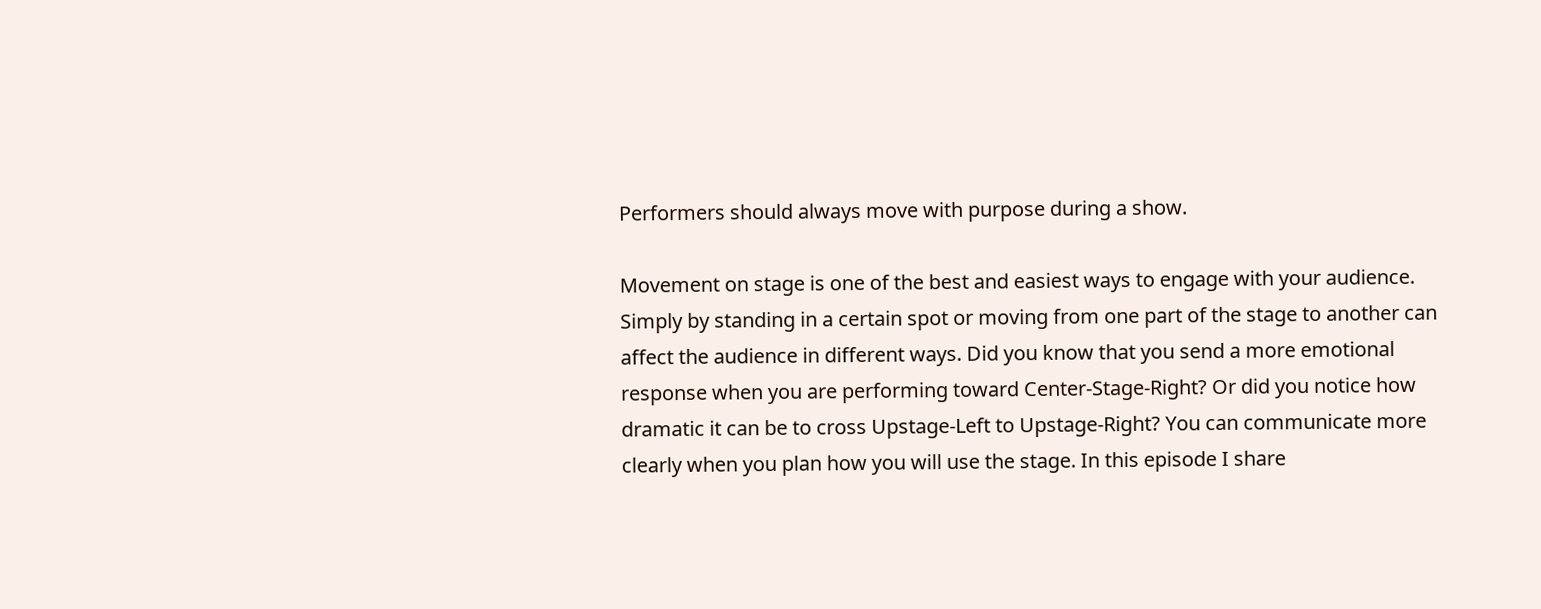Performers should always move with purpose during a show.

Movement on stage is one of the best and easiest ways to engage with your audience. Simply by standing in a certain spot or moving from one part of the stage to another can affect the audience in different ways. Did you know that you send a more emotional response when you are performing toward Center-Stage-Right? Or did you notice how dramatic it can be to cross Upstage-Left to Upstage-Right? You can communicate more clearly when you plan how you will use the stage. In this episode I share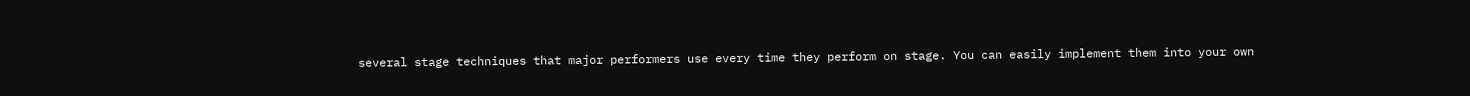several stage techniques that major performers use every time they perform on stage. You can easily implement them into your own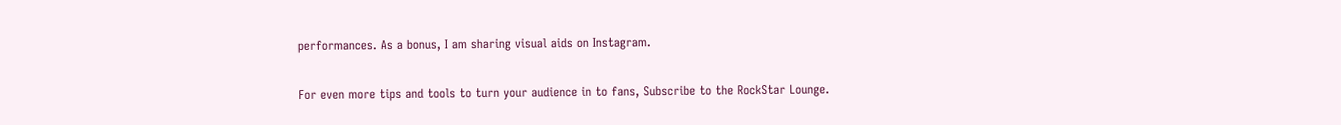performances. As a bonus, I am sharing visual aids on Instagram.

For even more tips and tools to turn your audience in to fans, Subscribe to the RockStar Lounge.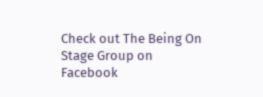Check out The Being On Stage Group on Facebook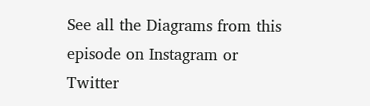See all the Diagrams from this episode on Instagram or Twitter